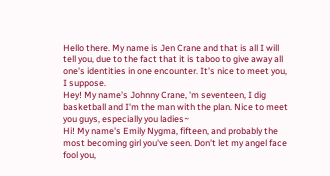Hello there. My name is Jen Crane and that is all I will tell you, due to the fact that it is taboo to give away all one's identities in one encounter. It's nice to meet you, I suppose.
Hey! My name's Johnny Crane, 'm seventeen, I dig basketball and I'm the man with the plan. Nice to meet you guys, especially you ladies~
Hi! My name's Emily Nygma, fifteen, and probably the most becoming girl you've seen. Don't let my angel face fool you,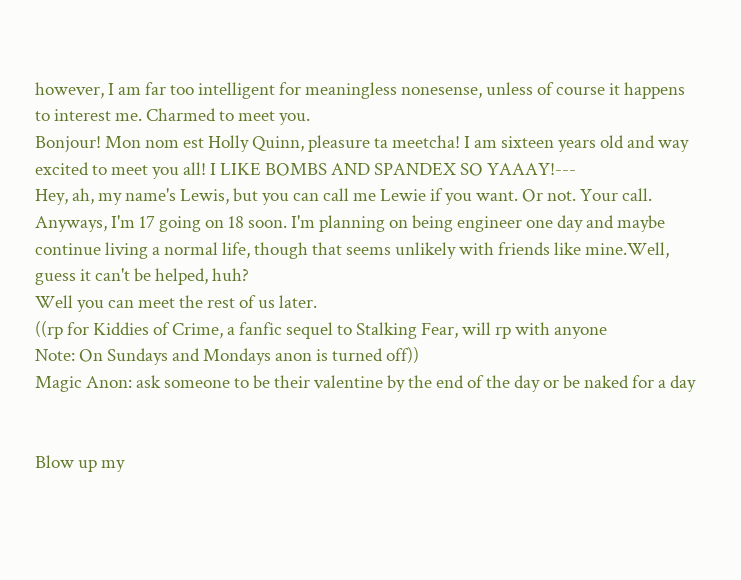however, I am far too intelligent for meaningless nonesense, unless of course it happens to interest me. Charmed to meet you.
Bonjour! Mon nom est Holly Quinn, pleasure ta meetcha! I am sixteen years old and way excited to meet you all! I LIKE BOMBS AND SPANDEX SO YAAAY!---
Hey, ah, my name's Lewis, but you can call me Lewie if you want. Or not. Your call. Anyways, I'm 17 going on 18 soon. I'm planning on being engineer one day and maybe continue living a normal life, though that seems unlikely with friends like mine.Well, guess it can't be helped, huh?
Well you can meet the rest of us later.
((rp for Kiddies of Crime, a fanfic sequel to Stalking Fear, will rp with anyone
Note: On Sundays and Mondays anon is turned off))
Magic Anon: ask someone to be their valentine by the end of the day or be naked for a day


Blow up my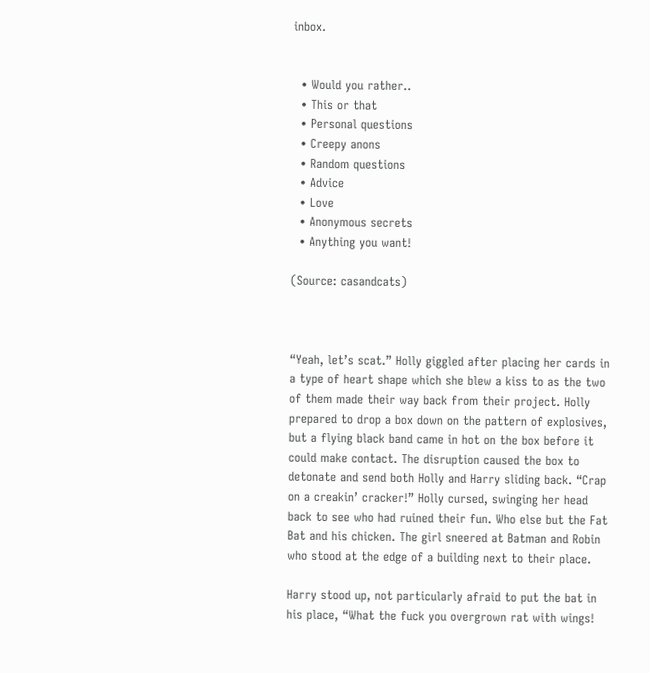inbox.


  • Would you rather..
  • This or that
  • Personal questions
  • Creepy anons
  • Random questions
  • Advice
  • Love
  • Anonymous secrets
  • Anything you want!

(Source: casandcats)



“Yeah, let’s scat.” Holly giggled after placing her cards in a type of heart shape which she blew a kiss to as the two of them made their way back from their project. Holly prepared to drop a box down on the pattern of explosives, but a flying black band came in hot on the box before it could make contact. The disruption caused the box to detonate and send both Holly and Harry sliding back. “Crap on a creakin’ cracker!” Holly cursed, swinging her head back to see who had ruined their fun. Who else but the Fat Bat and his chicken. The girl sneered at Batman and Robin who stood at the edge of a building next to their place.

Harry stood up, not particularly afraid to put the bat in his place, “What the fuck you overgrown rat with wings!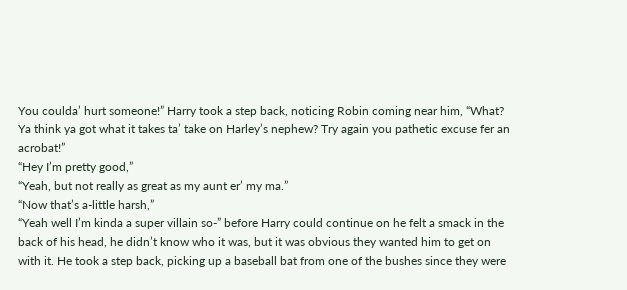You coulda’ hurt someone!” Harry took a step back, noticing Robin coming near him, “What? Ya think ya got what it takes ta’ take on Harley’s nephew? Try again you pathetic excuse fer an acrobat!”
“Hey I’m pretty good,”
“Yeah, but not really as great as my aunt er’ my ma.”
“Now that’s a-little harsh,”
“Yeah well I’m kinda a super villain so-” before Harry could continue on he felt a smack in the back of his head, he didn’t know who it was, but it was obvious they wanted him to get on with it. He took a step back, picking up a baseball bat from one of the bushes since they were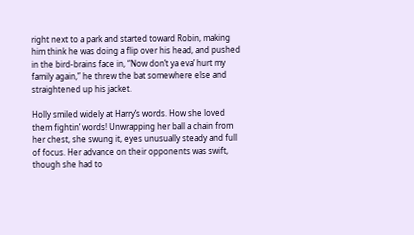right next to a park and started toward Robin, making him think he was doing a flip over his head, and pushed in the bird-brains face in, “Now don’t ya eva’ hurt my family again,” he threw the bat somewhere else and straightened up his jacket.

Holly smiled widely at Harry’s words. How she loved them fightin’ words! Unwrapping her ball a chain from her chest, she swung it, eyes unusually steady and full of focus. Her advance on their opponents was swift, though she had to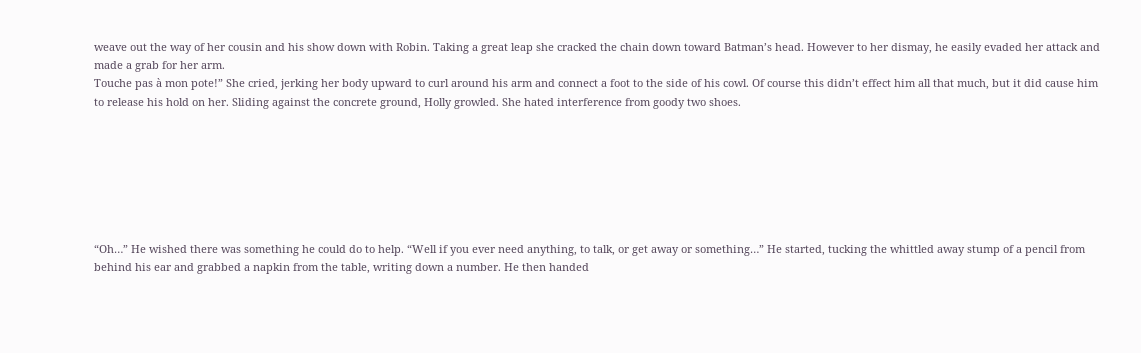weave out the way of her cousin and his show down with Robin. Taking a great leap she cracked the chain down toward Batman’s head. However to her dismay, he easily evaded her attack and made a grab for her arm.
Touche pas à mon pote!” She cried, jerking her body upward to curl around his arm and connect a foot to the side of his cowl. Of course this didn’t effect him all that much, but it did cause him to release his hold on her. Sliding against the concrete ground, Holly growled. She hated interference from goody two shoes.







“Oh…” He wished there was something he could do to help. “Well if you ever need anything, to talk, or get away or something…” He started, tucking the whittled away stump of a pencil from behind his ear and grabbed a napkin from the table, writing down a number. He then handed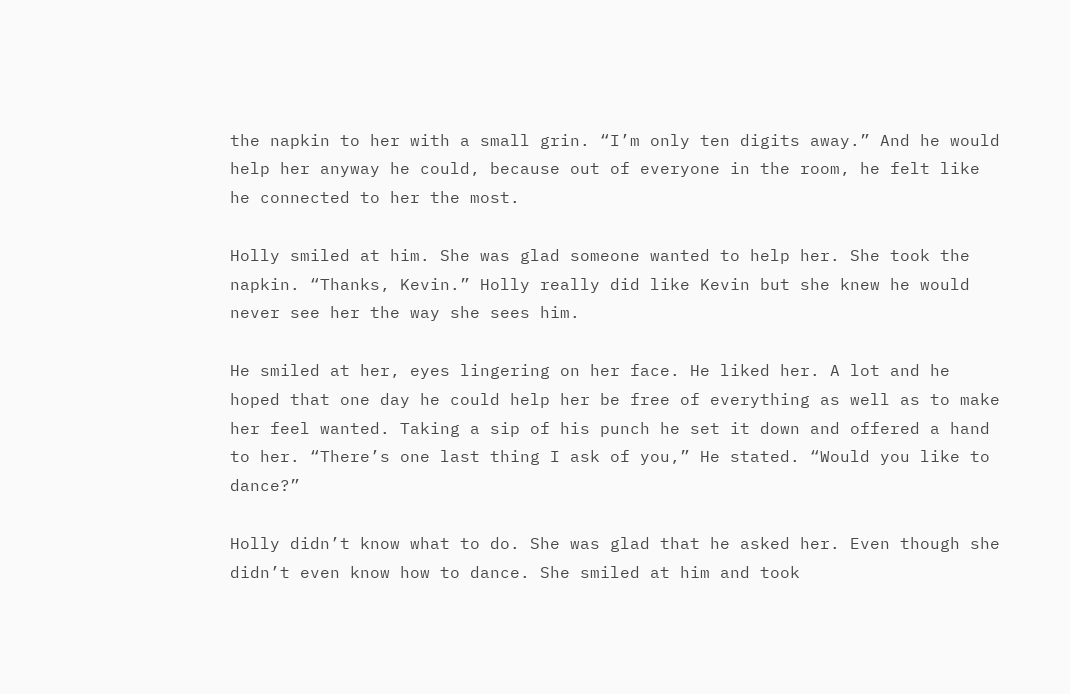the napkin to her with a small grin. “I’m only ten digits away.” And he would help her anyway he could, because out of everyone in the room, he felt like he connected to her the most.

Holly smiled at him. She was glad someone wanted to help her. She took the napkin. “Thanks, Kevin.” Holly really did like Kevin but she knew he would never see her the way she sees him.

He smiled at her, eyes lingering on her face. He liked her. A lot and he hoped that one day he could help her be free of everything as well as to make her feel wanted. Taking a sip of his punch he set it down and offered a hand to her. “There’s one last thing I ask of you,” He stated. “Would you like to dance?”

Holly didn’t know what to do. She was glad that he asked her. Even though she didn’t even know how to dance. She smiled at him and took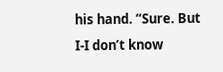his hand. “Sure. But I-I don’t know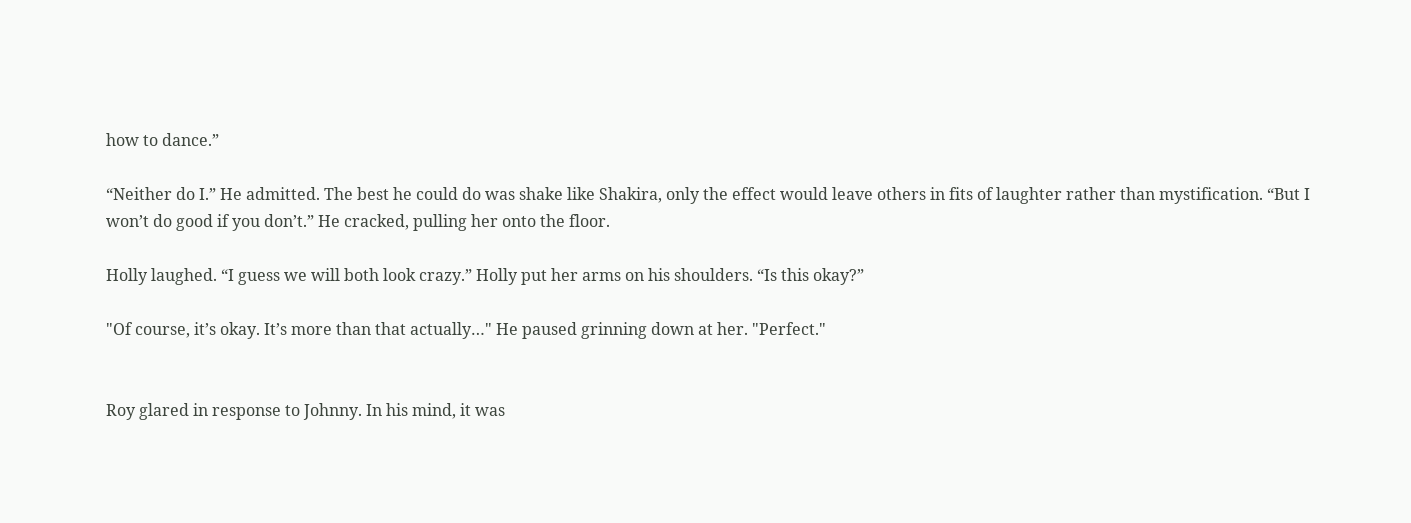how to dance.”

“Neither do I.” He admitted. The best he could do was shake like Shakira, only the effect would leave others in fits of laughter rather than mystification. “But I won’t do good if you don’t.” He cracked, pulling her onto the floor.

Holly laughed. “I guess we will both look crazy.” Holly put her arms on his shoulders. “Is this okay?”

"Of course, it’s okay. It’s more than that actually…" He paused grinning down at her. "Perfect."


Roy glared in response to Johnny. In his mind, it was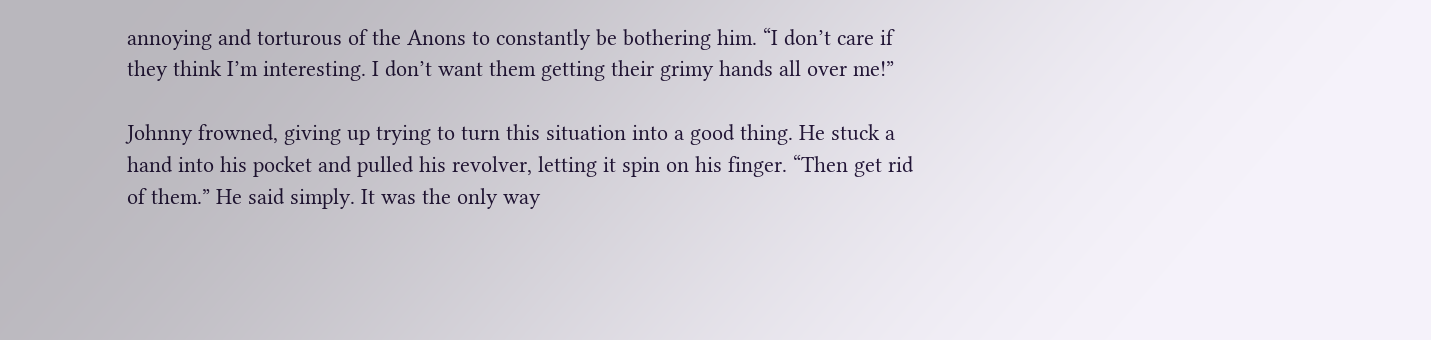annoying and torturous of the Anons to constantly be bothering him. “I don’t care if they think I’m interesting. I don’t want them getting their grimy hands all over me!”

Johnny frowned, giving up trying to turn this situation into a good thing. He stuck a hand into his pocket and pulled his revolver, letting it spin on his finger. “Then get rid of them.” He said simply. It was the only way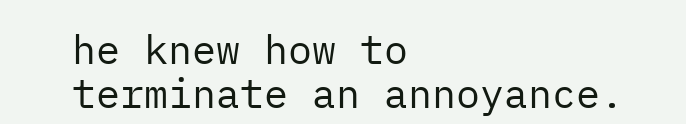he knew how to terminate an annoyance.